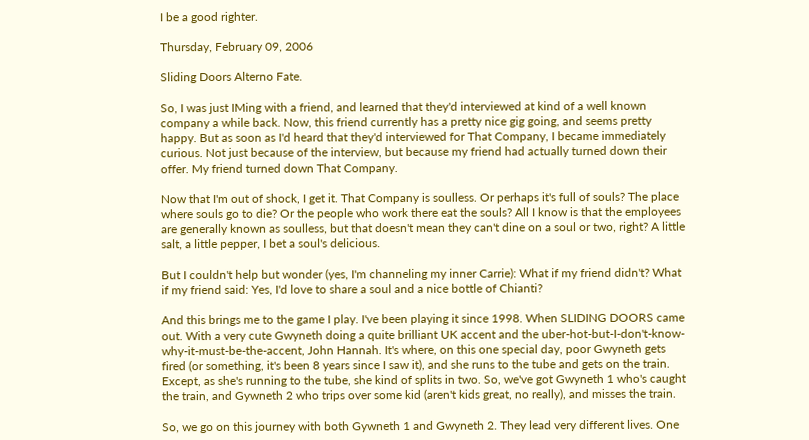I be a good righter.

Thursday, February 09, 2006

Sliding Doors Alterno Fate.

So, I was just IMing with a friend, and learned that they'd interviewed at kind of a well known company a while back. Now, this friend currently has a pretty nice gig going, and seems pretty happy. But as soon as I'd heard that they'd interviewed for That Company, I became immediately curious. Not just because of the interview, but because my friend had actually turned down their offer. My friend turned down That Company.

Now that I'm out of shock, I get it. That Company is soulless. Or perhaps it's full of souls? The place where souls go to die? Or the people who work there eat the souls? All I know is that the employees are generally known as soulless, but that doesn't mean they can't dine on a soul or two, right? A little salt, a little pepper, I bet a soul's delicious.

But I couldn't help but wonder (yes, I'm channeling my inner Carrie): What if my friend didn't? What if my friend said: Yes, I'd love to share a soul and a nice bottle of Chianti?

And this brings me to the game I play. I've been playing it since 1998. When SLIDING DOORS came out. With a very cute Gwyneth doing a quite brilliant UK accent and the uber-hot-but-I-don't-know-why-it-must-be-the-accent, John Hannah. It's where, on this one special day, poor Gwyneth gets fired (or something, it's been 8 years since I saw it), and she runs to the tube and gets on the train. Except, as she's running to the tube, she kind of splits in two. So, we've got Gwyneth 1 who's caught the train, and Gywneth 2 who trips over some kid (aren't kids great, no really), and misses the train.

So, we go on this journey with both Gywneth 1 and Gwyneth 2. They lead very different lives. One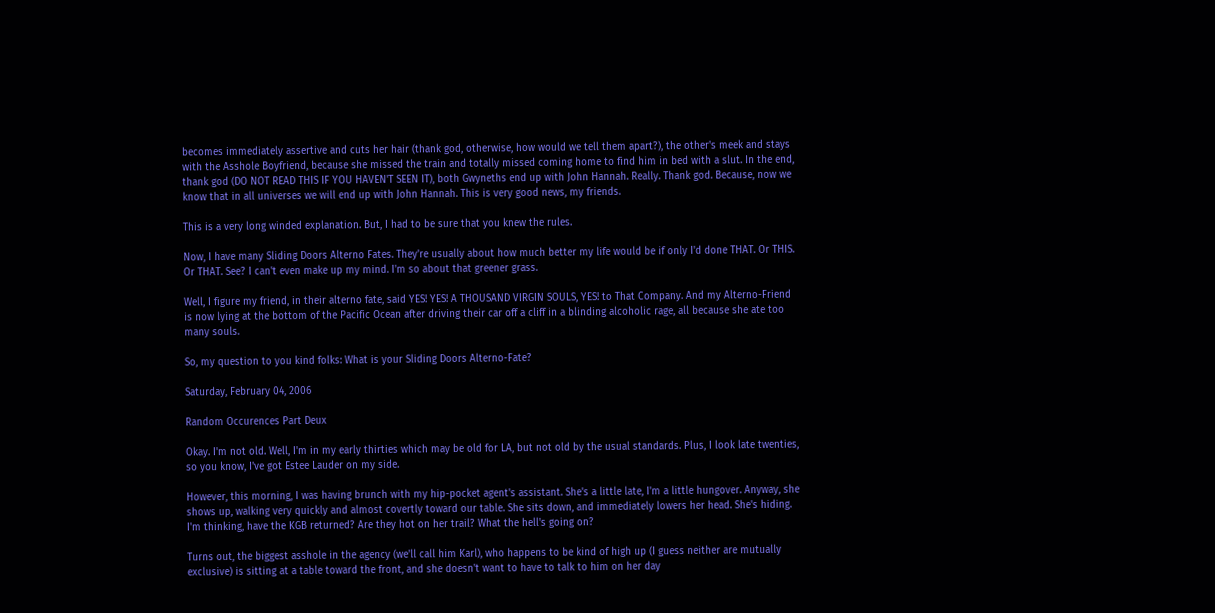becomes immediately assertive and cuts her hair (thank god, otherwise, how would we tell them apart?), the other's meek and stays with the Asshole Boyfriend, because she missed the train and totally missed coming home to find him in bed with a slut. In the end, thank god (DO NOT READ THIS IF YOU HAVEN'T SEEN IT), both Gwyneths end up with John Hannah. Really. Thank god. Because, now we know that in all universes we will end up with John Hannah. This is very good news, my friends.

This is a very long winded explanation. But, I had to be sure that you knew the rules.

Now, I have many Sliding Doors Alterno Fates. They're usually about how much better my life would be if only I'd done THAT. Or THIS. Or THAT. See? I can't even make up my mind. I'm so about that greener grass.

Well, I figure my friend, in their alterno fate, said YES! YES! A THOUSAND VIRGIN SOULS, YES! to That Company. And my Alterno-Friend is now lying at the bottom of the Pacific Ocean after driving their car off a cliff in a blinding alcoholic rage, all because she ate too many souls.

So, my question to you kind folks: What is your Sliding Doors Alterno-Fate?

Saturday, February 04, 2006

Random Occurences Part Deux

Okay. I'm not old. Well, I'm in my early thirties which may be old for LA, but not old by the usual standards. Plus, I look late twenties, so you know, I've got Estee Lauder on my side.

However, this morning, I was having brunch with my hip-pocket agent's assistant. She's a little late, I'm a little hungover. Anyway, she shows up, walking very quickly and almost covertly toward our table. She sits down, and immediately lowers her head. She's hiding. I'm thinking, have the KGB returned? Are they hot on her trail? What the hell's going on?

Turns out, the biggest asshole in the agency (we'll call him Karl), who happens to be kind of high up (I guess neither are mutually exclusive) is sitting at a table toward the front, and she doesn't want to have to talk to him on her day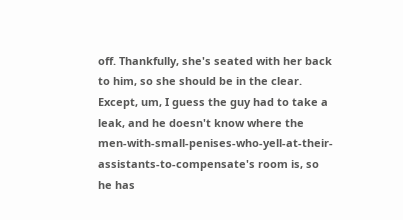off. Thankfully, she's seated with her back to him, so she should be in the clear. Except, um, I guess the guy had to take a leak, and he doesn't know where the men-with-small-penises-who-yell-at-their-assistants-to-compensate's room is, so he has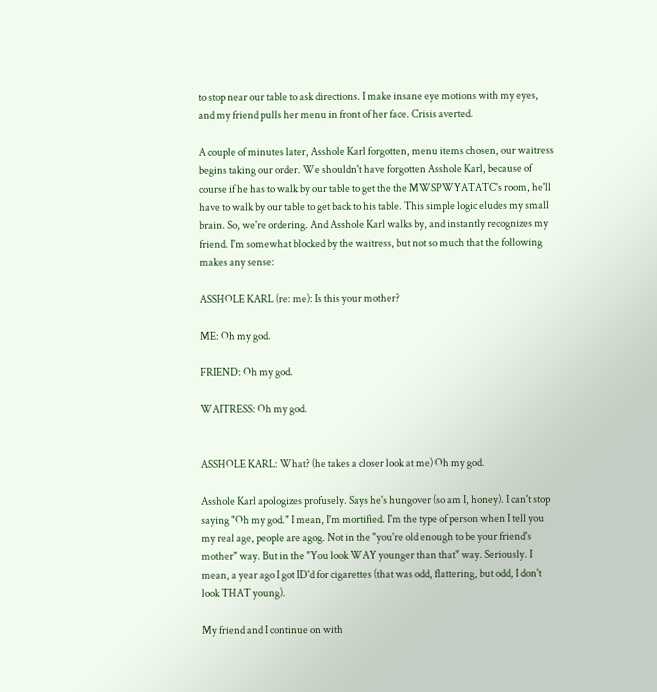to stop near our table to ask directions. I make insane eye motions with my eyes, and my friend pulls her menu in front of her face. Crisis averted.

A couple of minutes later, Asshole Karl forgotten, menu items chosen, our waitress begins taking our order. We shouldn't have forgotten Asshole Karl, because of course if he has to walk by our table to get the the MWSPWYATATC's room, he'll have to walk by our table to get back to his table. This simple logic eludes my small brain. So, we're ordering. And Asshole Karl walks by, and instantly recognizes my friend. I'm somewhat blocked by the waitress, but not so much that the following makes any sense:

ASSHOLE KARL (re: me): Is this your mother?

ME: Oh my god.

FRIEND: Oh my god.

WAITRESS: Oh my god.


ASSHOLE KARL: What? (he takes a closer look at me) Oh my god.

Asshole Karl apologizes profusely. Says he's hungover (so am I, honey). I can't stop saying "Oh my god." I mean, I'm mortified. I'm the type of person when I tell you my real age, people are agog. Not in the "you're old enough to be your friend's mother" way. But in the "You look WAY younger than that" way. Seriously. I mean, a year ago I got ID'd for cigarettes (that was odd, flattering, but odd, I don't look THAT young).

My friend and I continue on with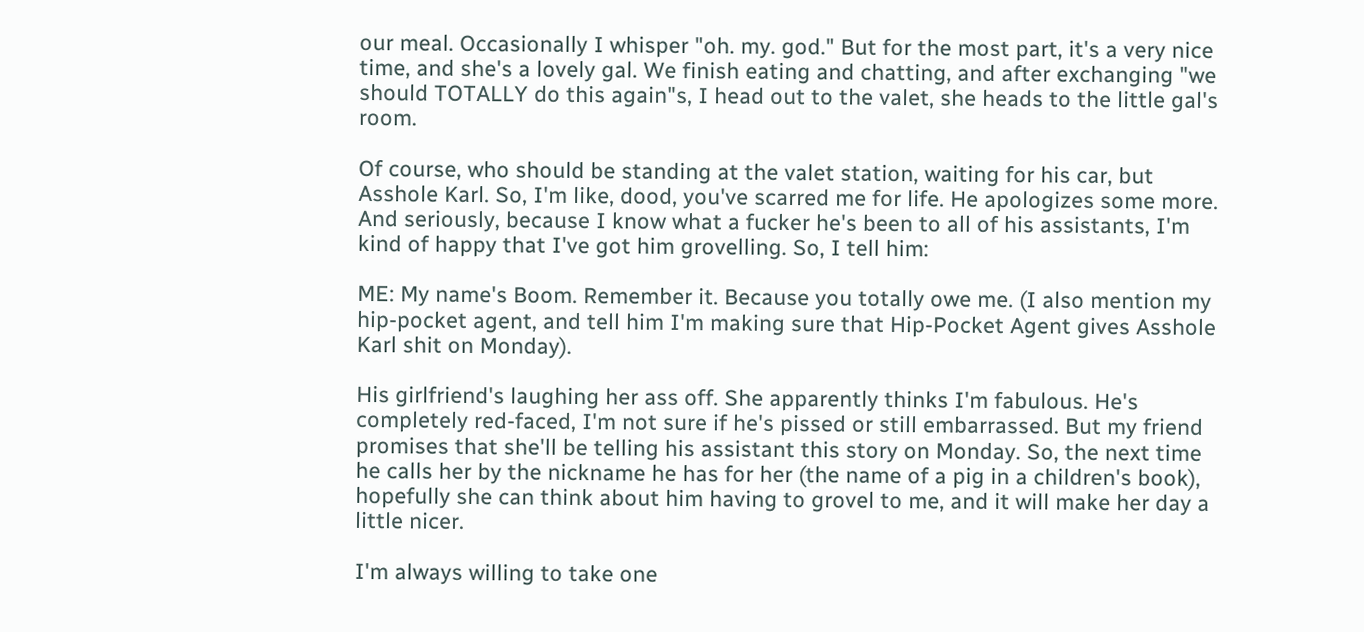our meal. Occasionally I whisper "oh. my. god." But for the most part, it's a very nice time, and she's a lovely gal. We finish eating and chatting, and after exchanging "we should TOTALLY do this again"s, I head out to the valet, she heads to the little gal's room.

Of course, who should be standing at the valet station, waiting for his car, but Asshole Karl. So, I'm like, dood, you've scarred me for life. He apologizes some more. And seriously, because I know what a fucker he's been to all of his assistants, I'm kind of happy that I've got him grovelling. So, I tell him:

ME: My name's Boom. Remember it. Because you totally owe me. (I also mention my hip-pocket agent, and tell him I'm making sure that Hip-Pocket Agent gives Asshole Karl shit on Monday).

His girlfriend's laughing her ass off. She apparently thinks I'm fabulous. He's completely red-faced, I'm not sure if he's pissed or still embarrassed. But my friend promises that she'll be telling his assistant this story on Monday. So, the next time he calls her by the nickname he has for her (the name of a pig in a children's book), hopefully she can think about him having to grovel to me, and it will make her day a little nicer.

I'm always willing to take one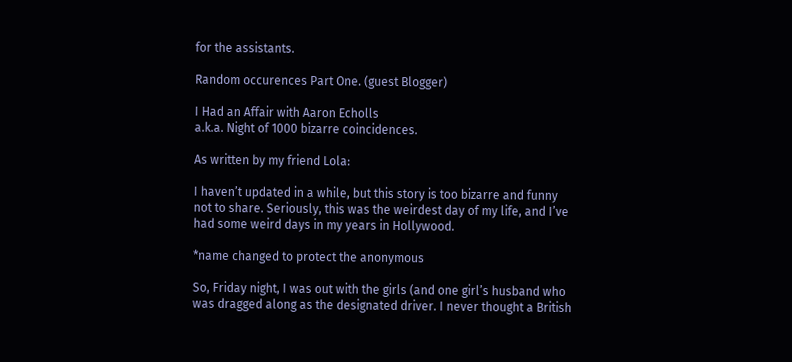for the assistants.

Random occurences Part One. (guest Blogger)

I Had an Affair with Aaron Echolls
a.k.a. Night of 1000 bizarre coincidences.

As written by my friend Lola:

I haven’t updated in a while, but this story is too bizarre and funny not to share. Seriously, this was the weirdest day of my life, and I’ve had some weird days in my years in Hollywood.

*name changed to protect the anonymous

So, Friday night, I was out with the girls (and one girl’s husband who was dragged along as the designated driver. I never thought a British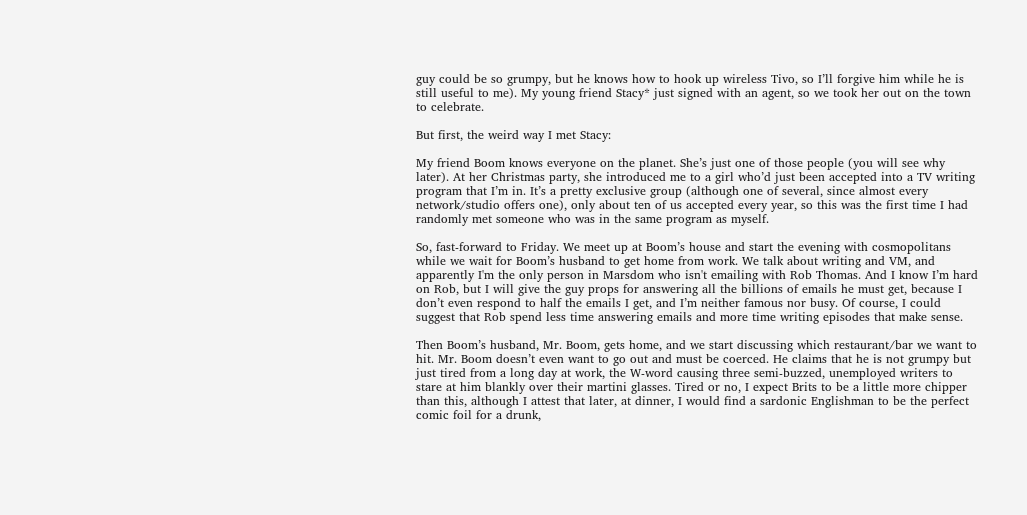guy could be so grumpy, but he knows how to hook up wireless Tivo, so I’ll forgive him while he is still useful to me). My young friend Stacy* just signed with an agent, so we took her out on the town to celebrate.

But first, the weird way I met Stacy:

My friend Boom knows everyone on the planet. She’s just one of those people (you will see why later). At her Christmas party, she introduced me to a girl who’d just been accepted into a TV writing program that I’m in. It’s a pretty exclusive group (although one of several, since almost every network/studio offers one), only about ten of us accepted every year, so this was the first time I had randomly met someone who was in the same program as myself.

So, fast-forward to Friday. We meet up at Boom’s house and start the evening with cosmopolitans while we wait for Boom’s husband to get home from work. We talk about writing and VM, and apparently I'm the only person in Marsdom who isn't emailing with Rob Thomas. And I know I’m hard on Rob, but I will give the guy props for answering all the billions of emails he must get, because I don’t even respond to half the emails I get, and I’m neither famous nor busy. Of course, I could suggest that Rob spend less time answering emails and more time writing episodes that make sense.

Then Boom’s husband, Mr. Boom, gets home, and we start discussing which restaurant/bar we want to hit. Mr. Boom doesn’t even want to go out and must be coerced. He claims that he is not grumpy but just tired from a long day at work, the W-word causing three semi-buzzed, unemployed writers to stare at him blankly over their martini glasses. Tired or no, I expect Brits to be a little more chipper than this, although I attest that later, at dinner, I would find a sardonic Englishman to be the perfect comic foil for a drunk,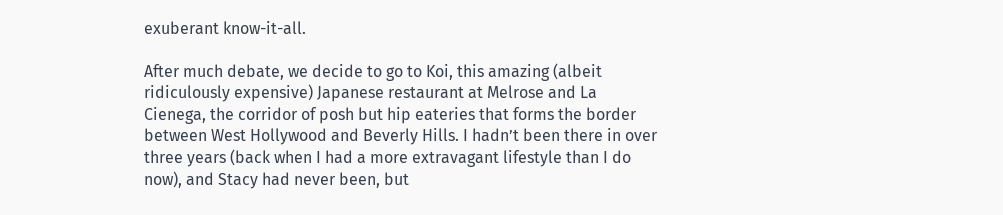exuberant know-it-all.

After much debate, we decide to go to Koi, this amazing (albeit ridiculously expensive) Japanese restaurant at Melrose and La Cienega, the corridor of posh but hip eateries that forms the border between West Hollywood and Beverly Hills. I hadn’t been there in over three years (back when I had a more extravagant lifestyle than I do now), and Stacy had never been, but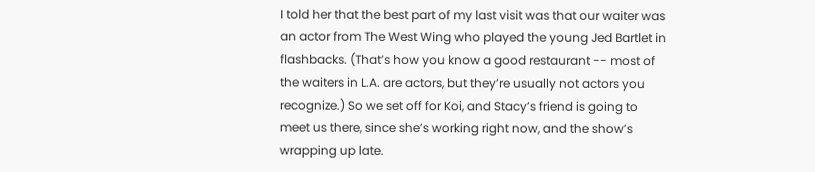I told her that the best part of my last visit was that our waiter was an actor from The West Wing who played the young Jed Bartlet in flashbacks. (That’s how you know a good restaurant -- most of the waiters in L.A. are actors, but they’re usually not actors you recognize.) So we set off for Koi, and Stacy’s friend is going to meet us there, since she’s working right now, and the show’s wrapping up late.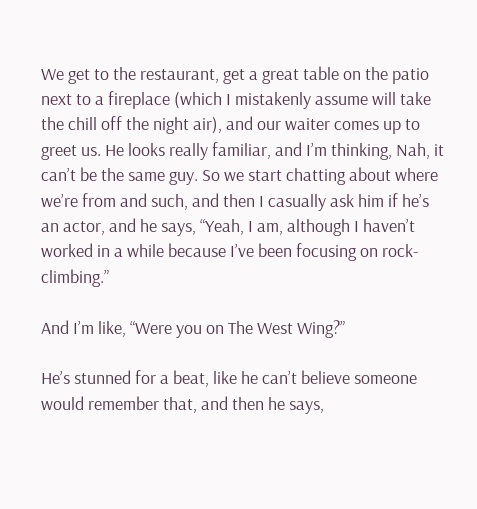We get to the restaurant, get a great table on the patio next to a fireplace (which I mistakenly assume will take the chill off the night air), and our waiter comes up to greet us. He looks really familiar, and I’m thinking, Nah, it can’t be the same guy. So we start chatting about where we’re from and such, and then I casually ask him if he’s an actor, and he says, “Yeah, I am, although I haven’t worked in a while because I’ve been focusing on rock-climbing.”

And I’m like, “Were you on The West Wing?”

He’s stunned for a beat, like he can’t believe someone would remember that, and then he says,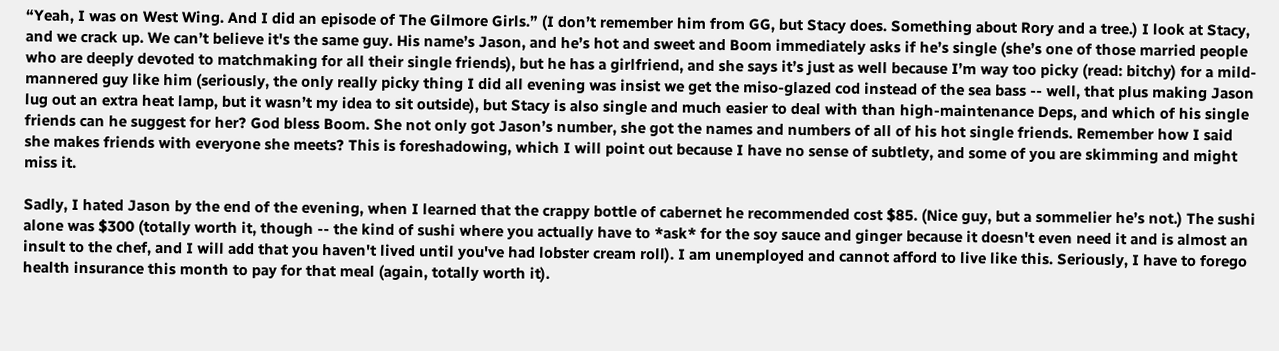“Yeah, I was on West Wing. And I did an episode of The Gilmore Girls.” (I don’t remember him from GG, but Stacy does. Something about Rory and a tree.) I look at Stacy, and we crack up. We can’t believe it's the same guy. His name’s Jason, and he’s hot and sweet and Boom immediately asks if he’s single (she’s one of those married people who are deeply devoted to matchmaking for all their single friends), but he has a girlfriend, and she says it’s just as well because I’m way too picky (read: bitchy) for a mild-mannered guy like him (seriously, the only really picky thing I did all evening was insist we get the miso-glazed cod instead of the sea bass -- well, that plus making Jason lug out an extra heat lamp, but it wasn’t my idea to sit outside), but Stacy is also single and much easier to deal with than high-maintenance Deps, and which of his single friends can he suggest for her? God bless Boom. She not only got Jason’s number, she got the names and numbers of all of his hot single friends. Remember how I said she makes friends with everyone she meets? This is foreshadowing, which I will point out because I have no sense of subtlety, and some of you are skimming and might miss it.

Sadly, I hated Jason by the end of the evening, when I learned that the crappy bottle of cabernet he recommended cost $85. (Nice guy, but a sommelier he’s not.) The sushi alone was $300 (totally worth it, though -- the kind of sushi where you actually have to *ask* for the soy sauce and ginger because it doesn't even need it and is almost an insult to the chef, and I will add that you haven't lived until you've had lobster cream roll). I am unemployed and cannot afford to live like this. Seriously, I have to forego health insurance this month to pay for that meal (again, totally worth it).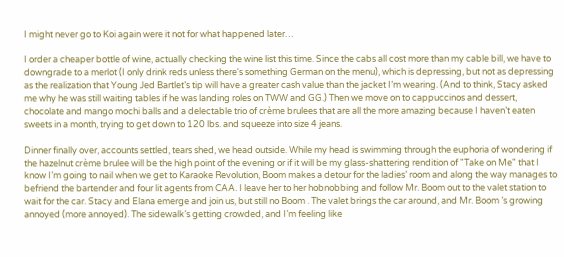I might never go to Koi again were it not for what happened later…

I order a cheaper bottle of wine, actually checking the wine list this time. Since the cabs all cost more than my cable bill, we have to downgrade to a merlot (I only drink reds unless there's something German on the menu), which is depressing, but not as depressing as the realization that Young Jed Bartlet’s tip will have a greater cash value than the jacket I’m wearing. (And to think, Stacy asked me why he was still waiting tables if he was landing roles on TWW and GG.) Then we move on to cappuccinos and dessert, chocolate and mango mochi balls and a delectable trio of crème brulees that are all the more amazing because I haven’t eaten sweets in a month, trying to get down to 120 lbs. and squeeze into size 4 jeans.

Dinner finally over, accounts settled, tears shed, we head outside. While my head is swimming through the euphoria of wondering if the hazelnut crème brulee will be the high point of the evening or if it will be my glass-shattering rendition of "Take on Me" that I know I’m going to nail when we get to Karaoke Revolution, Boom makes a detour for the ladies’ room and along the way manages to befriend the bartender and four lit agents from CAA. I leave her to her hobnobbing and follow Mr. Boom out to the valet station to wait for the car. Stacy and Elana emerge and join us, but still no Boom . The valet brings the car around, and Mr. Boom ’s growing annoyed (more annoyed). The sidewalk’s getting crowded, and I’m feeling like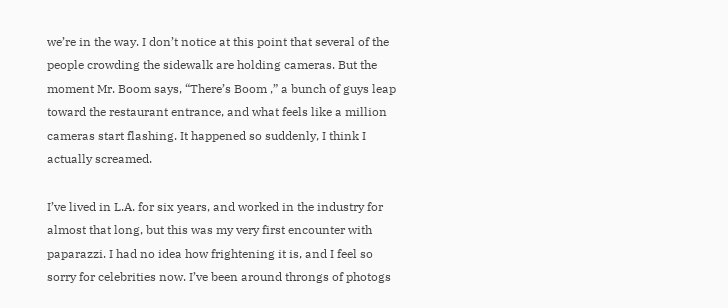we’re in the way. I don’t notice at this point that several of the people crowding the sidewalk are holding cameras. But the moment Mr. Boom says, “There’s Boom ,” a bunch of guys leap toward the restaurant entrance, and what feels like a million cameras start flashing. It happened so suddenly, I think I actually screamed.

I’ve lived in L.A. for six years, and worked in the industry for almost that long, but this was my very first encounter with paparazzi. I had no idea how frightening it is, and I feel so sorry for celebrities now. I’ve been around throngs of photogs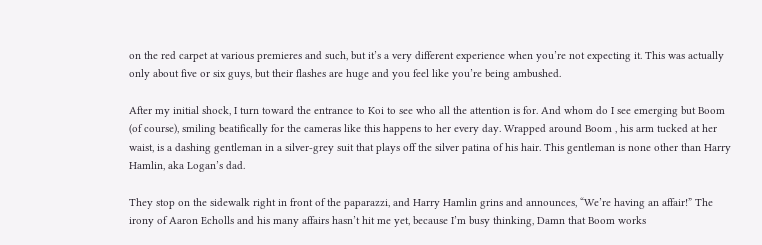on the red carpet at various premieres and such, but it’s a very different experience when you’re not expecting it. This was actually only about five or six guys, but their flashes are huge and you feel like you’re being ambushed.

After my initial shock, I turn toward the entrance to Koi to see who all the attention is for. And whom do I see emerging but Boom (of course), smiling beatifically for the cameras like this happens to her every day. Wrapped around Boom , his arm tucked at her waist, is a dashing gentleman in a silver-grey suit that plays off the silver patina of his hair. This gentleman is none other than Harry Hamlin, aka Logan’s dad.

They stop on the sidewalk right in front of the paparazzi, and Harry Hamlin grins and announces, “We’re having an affair!” The irony of Aaron Echolls and his many affairs hasn’t hit me yet, because I’m busy thinking, Damn that Boom works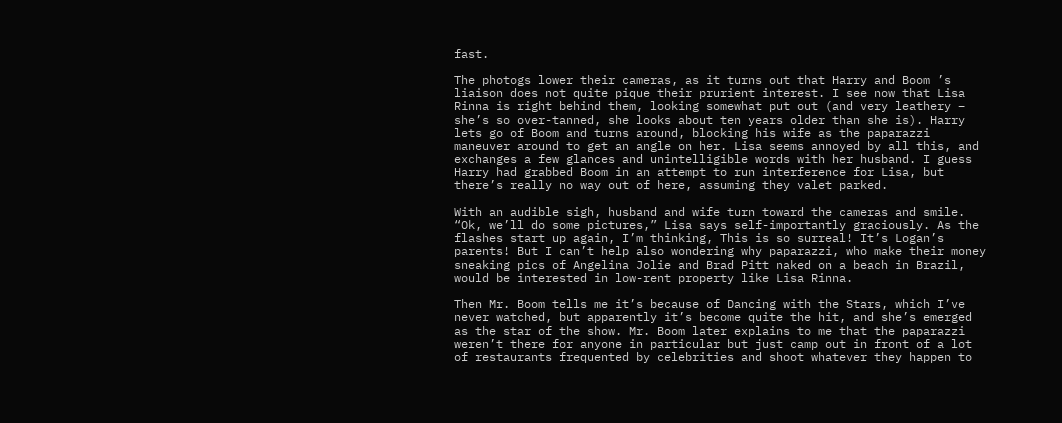fast.

The photogs lower their cameras, as it turns out that Harry and Boom ’s liaison does not quite pique their prurient interest. I see now that Lisa Rinna is right behind them, looking somewhat put out (and very leathery – she’s so over-tanned, she looks about ten years older than she is). Harry lets go of Boom and turns around, blocking his wife as the paparazzi maneuver around to get an angle on her. Lisa seems annoyed by all this, and exchanges a few glances and unintelligible words with her husband. I guess Harry had grabbed Boom in an attempt to run interference for Lisa, but there’s really no way out of here, assuming they valet parked.

With an audible sigh, husband and wife turn toward the cameras and smile. “Ok, we’ll do some pictures,” Lisa says self-importantly graciously. As the flashes start up again, I’m thinking, This is so surreal! It’s Logan’s parents! But I can’t help also wondering why paparazzi, who make their money sneaking pics of Angelina Jolie and Brad Pitt naked on a beach in Brazil, would be interested in low-rent property like Lisa Rinna.

Then Mr. Boom tells me it’s because of Dancing with the Stars, which I’ve never watched, but apparently it’s become quite the hit, and she’s emerged as the star of the show. Mr. Boom later explains to me that the paparazzi weren’t there for anyone in particular but just camp out in front of a lot of restaurants frequented by celebrities and shoot whatever they happen to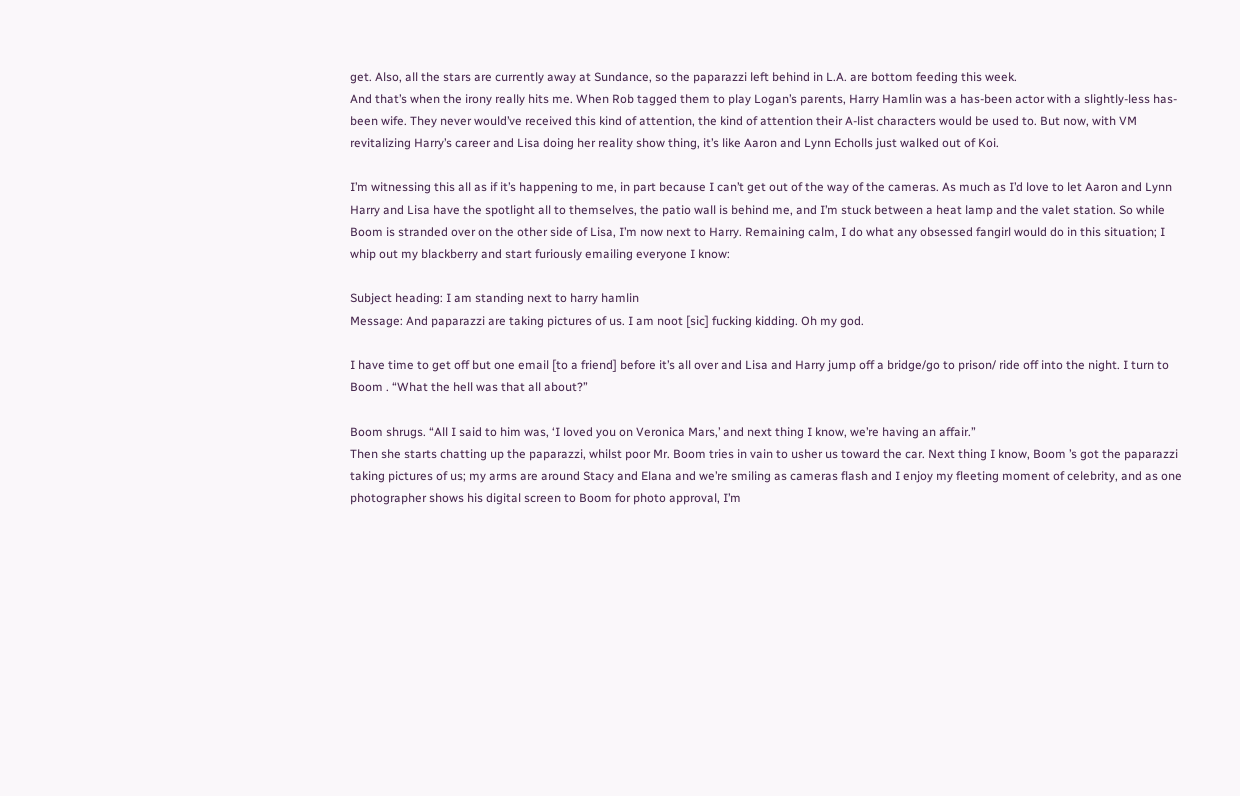get. Also, all the stars are currently away at Sundance, so the paparazzi left behind in L.A. are bottom feeding this week.
And that’s when the irony really hits me. When Rob tagged them to play Logan’s parents, Harry Hamlin was a has-been actor with a slightly-less has-been wife. They never would’ve received this kind of attention, the kind of attention their A-list characters would be used to. But now, with VM revitalizing Harry’s career and Lisa doing her reality show thing, it’s like Aaron and Lynn Echolls just walked out of Koi.

I’m witnessing this all as if it’s happening to me, in part because I can’t get out of the way of the cameras. As much as I’d love to let Aaron and Lynn Harry and Lisa have the spotlight all to themselves, the patio wall is behind me, and I’m stuck between a heat lamp and the valet station. So while Boom is stranded over on the other side of Lisa, I’m now next to Harry. Remaining calm, I do what any obsessed fangirl would do in this situation; I whip out my blackberry and start furiously emailing everyone I know:

Subject heading: I am standing next to harry hamlin
Message: And paparazzi are taking pictures of us. I am noot [sic] fucking kidding. Oh my god.

I have time to get off but one email [to a friend] before it’s all over and Lisa and Harry jump off a bridge/go to prison/ ride off into the night. I turn to Boom . “What the hell was that all about?”

Boom shrugs. “All I said to him was, ‘I loved you on Veronica Mars,’ and next thing I know, we’re having an affair.”
Then she starts chatting up the paparazzi, whilst poor Mr. Boom tries in vain to usher us toward the car. Next thing I know, Boom ’s got the paparazzi taking pictures of us; my arms are around Stacy and Elana and we’re smiling as cameras flash and I enjoy my fleeting moment of celebrity, and as one photographer shows his digital screen to Boom for photo approval, I’m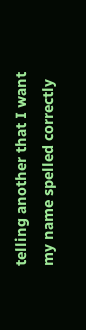telling another that I want my name spelled correctly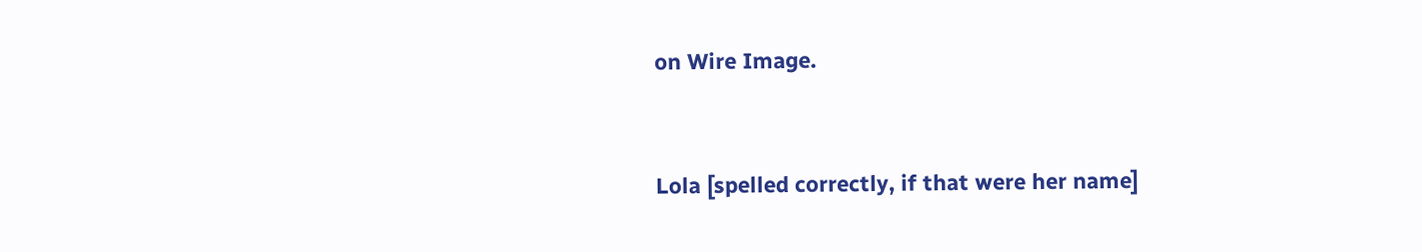on Wire Image.


Lola [spelled correctly, if that were her name]